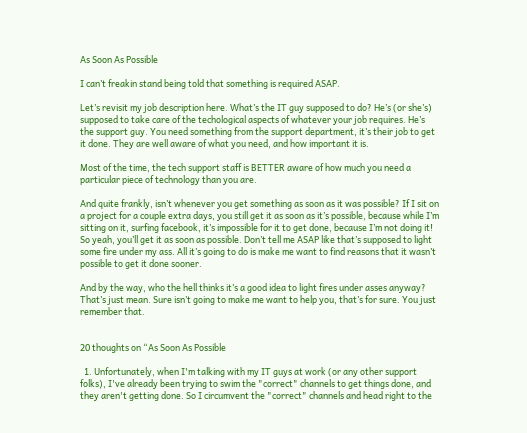As Soon As Possible

I can’t freakin stand being told that something is required ASAP.

Let’s revisit my job description here. What’s the IT guy supposed to do? He’s (or she’s) supposed to take care of the techological aspects of whatever your job requires. He’s the support guy. You need something from the support department, it’s their job to get it done. They are well aware of what you need, and how important it is.

Most of the time, the tech support staff is BETTER aware of how much you need a particular piece of technology than you are.

And quite frankly, isn’t whenever you get something as soon as it was possible? If I sit on a project for a couple extra days, you still get it as soon as it’s possible, because while I’m sitting on it, surfing facebook, it’s impossible for it to get done, because I’m not doing it! So yeah, you’ll get it as soon as possible. Don’t tell me ASAP like that’s supposed to light some fire under my ass. All it’s going to do is make me want to find reasons that it wasn’t possible to get it done sooner.

And by the way, who the hell thinks it’s a good idea to light fires under asses anyway? That’s just mean. Sure isn’t going to make me want to help you, that’s for sure. You just remember that.


20 thoughts on “As Soon As Possible

  1. Unfortunately, when I'm talking with my IT guys at work (or any other support folks), I've already been trying to swim the "correct" channels to get things done, and they aren't getting done. So I circumvent the "correct" channels and head right to the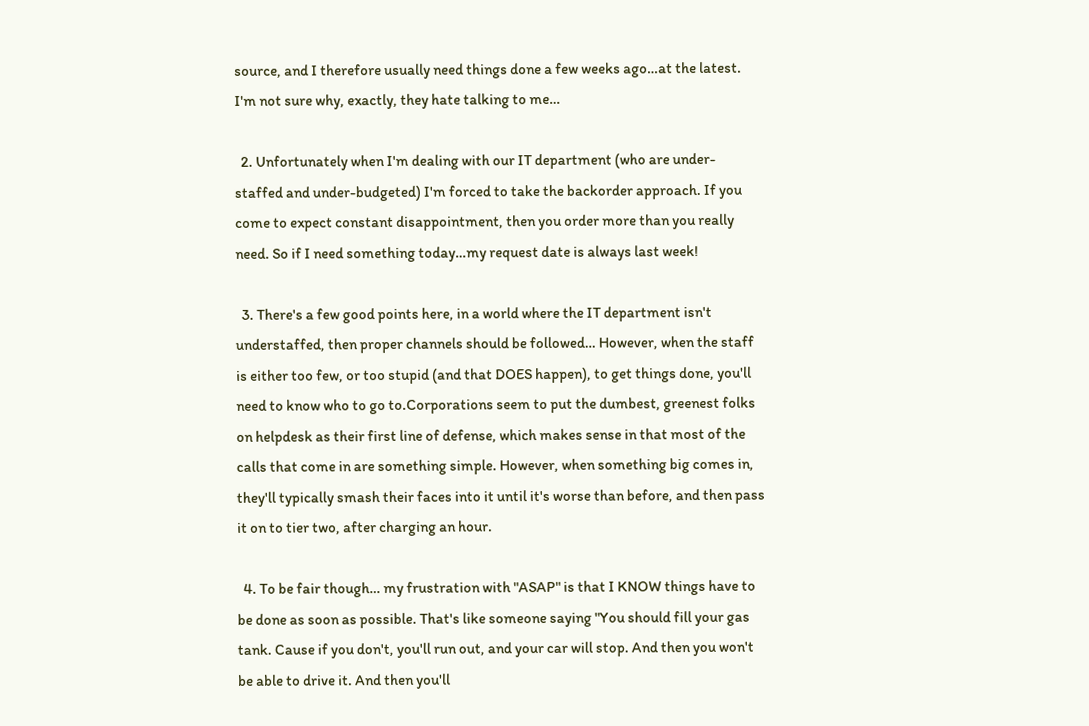source, and I therefore usually need things done a few weeks ago…at the latest. I'm not sure why, exactly, they hate talking to me…

  2. Unfortunately when I'm dealing with our IT department (who are under-staffed and under-budgeted) I'm forced to take the backorder approach. If you come to expect constant disappointment, then you order more than you really need. So if I need something today…my request date is always last week!

  3. There's a few good points here, in a world where the IT department isn't understaffed, then proper channels should be followed… However, when the staff is either too few, or too stupid (and that DOES happen), to get things done, you'll need to know who to go to.Corporations seem to put the dumbest, greenest folks on helpdesk as their first line of defense, which makes sense in that most of the calls that come in are something simple. However, when something big comes in, they'll typically smash their faces into it until it's worse than before, and then pass it on to tier two, after charging an hour.

  4. To be fair though… my frustration with "ASAP" is that I KNOW things have to be done as soon as possible. That's like someone saying "You should fill your gas tank. Cause if you don't, you'll run out, and your car will stop. And then you won't be able to drive it. And then you'll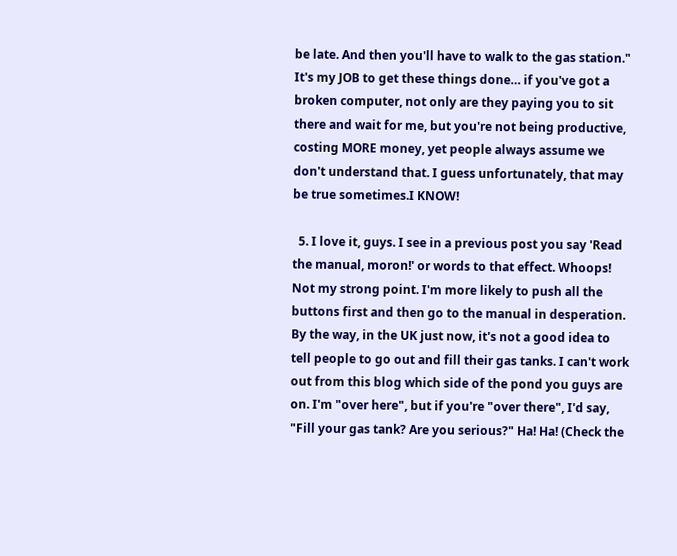be late. And then you'll have to walk to the gas station." It's my JOB to get these things done… if you've got a broken computer, not only are they paying you to sit there and wait for me, but you're not being productive, costing MORE money, yet people always assume we don't understand that. I guess unfortunately, that may be true sometimes.I KNOW!

  5. I love it, guys. I see in a previous post you say 'Read the manual, moron!' or words to that effect. Whoops! Not my strong point. I'm more likely to push all the buttons first and then go to the manual in desperation. By the way, in the UK just now, it's not a good idea to tell people to go out and fill their gas tanks. I can't work out from this blog which side of the pond you guys are on. I'm "over here", but if you're "over there", I'd say, "Fill your gas tank? Are you serious?" Ha! Ha! (Check the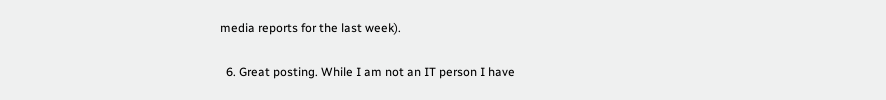media reports for the last week).

  6. Great posting. While I am not an IT person I have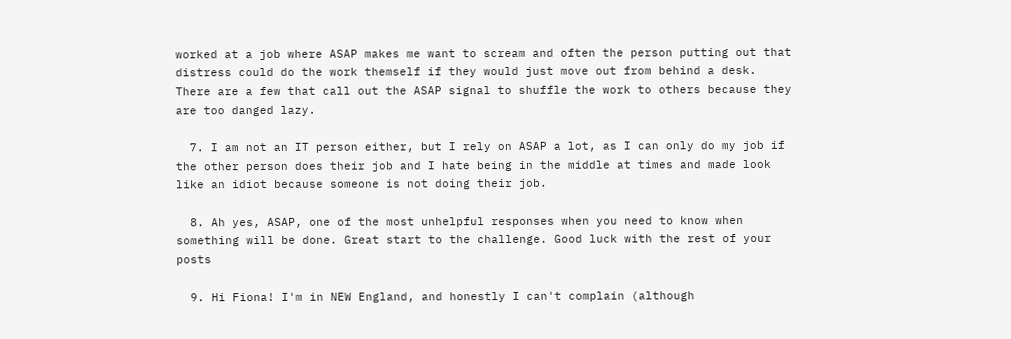worked at a job where ASAP makes me want to scream and often the person putting out that distress could do the work themself if they would just move out from behind a desk. There are a few that call out the ASAP signal to shuffle the work to others because they are too danged lazy.

  7. I am not an IT person either, but I rely on ASAP a lot, as I can only do my job if the other person does their job and I hate being in the middle at times and made look like an idiot because someone is not doing their job.

  8. Ah yes, ASAP, one of the most unhelpful responses when you need to know when something will be done. Great start to the challenge. Good luck with the rest of your posts

  9. Hi Fiona! I'm in NEW England, and honestly I can't complain (although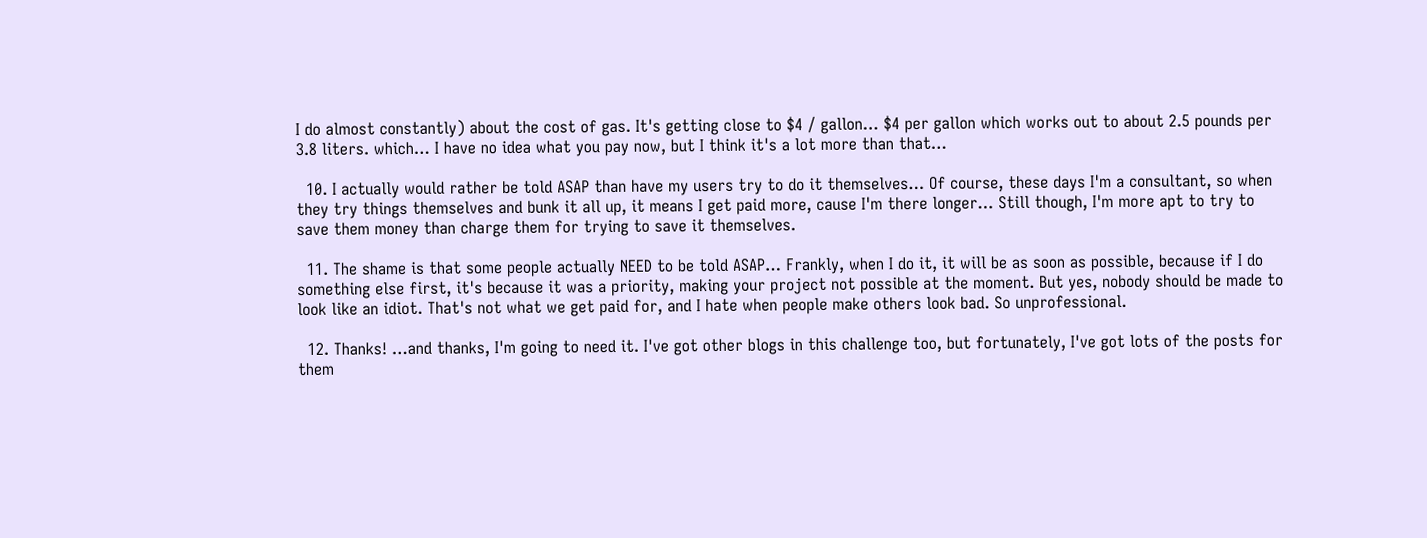I do almost constantly) about the cost of gas. It's getting close to $4 / gallon… $4 per gallon which works out to about 2.5 pounds per 3.8 liters. which… I have no idea what you pay now, but I think it's a lot more than that…

  10. I actually would rather be told ASAP than have my users try to do it themselves… Of course, these days I'm a consultant, so when they try things themselves and bunk it all up, it means I get paid more, cause I'm there longer… Still though, I'm more apt to try to save them money than charge them for trying to save it themselves.

  11. The shame is that some people actually NEED to be told ASAP… Frankly, when I do it, it will be as soon as possible, because if I do something else first, it's because it was a priority, making your project not possible at the moment. But yes, nobody should be made to look like an idiot. That's not what we get paid for, and I hate when people make others look bad. So unprofessional.

  12. Thanks! …and thanks, I'm going to need it. I've got other blogs in this challenge too, but fortunately, I've got lots of the posts for them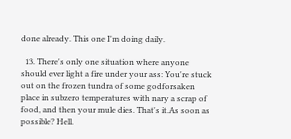done already. This one I'm doing daily.

  13. There's only one situation where anyone should ever light a fire under your ass: You're stuck out on the frozen tundra of some godforsaken place in subzero temperatures with nary a scrap of food, and then your mule dies. That's it.As soon as possible? Hell.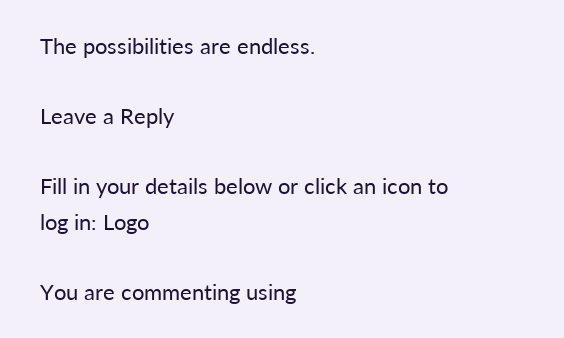The possibilities are endless.

Leave a Reply

Fill in your details below or click an icon to log in: Logo

You are commenting using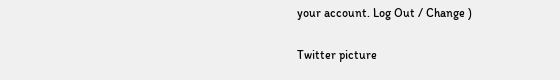your account. Log Out / Change )

Twitter picture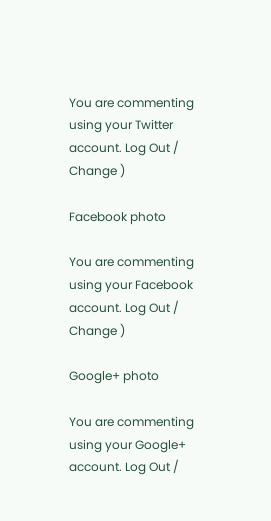You are commenting using your Twitter account. Log Out / Change )

Facebook photo

You are commenting using your Facebook account. Log Out / Change )

Google+ photo

You are commenting using your Google+ account. Log Out /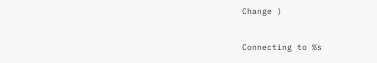Change )

Connecting to %s